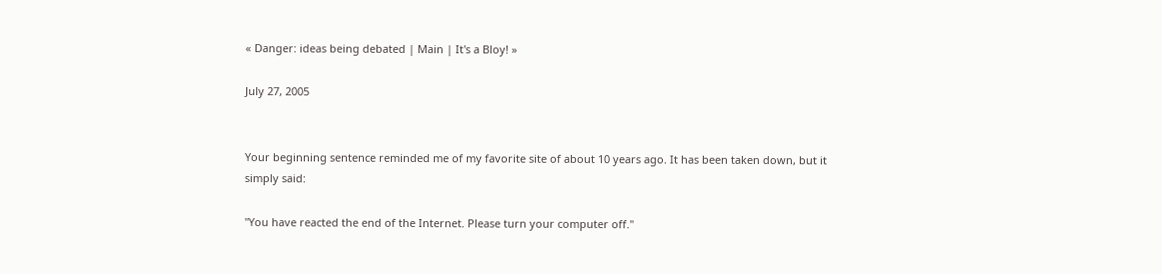« Danger: ideas being debated | Main | It's a Bloy! »

July 27, 2005


Your beginning sentence reminded me of my favorite site of about 10 years ago. It has been taken down, but it simply said:

"You have reacted the end of the Internet. Please turn your computer off."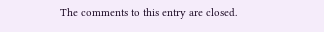The comments to this entry are closed.